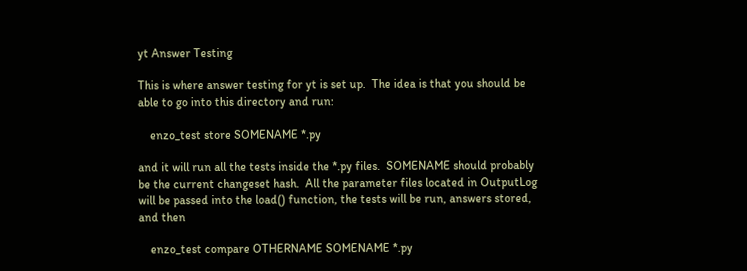yt Answer Testing

This is where answer testing for yt is set up.  The idea is that you should be
able to go into this directory and run:

    enzo_test store SOMENAME *.py

and it will run all the tests inside the *.py files.  SOMENAME should probably
be the current changeset hash.  All the parameter files located in OutputLog
will be passed into the load() function, the tests will be run, answers stored,
and then

    enzo_test compare OTHERNAME SOMENAME *.py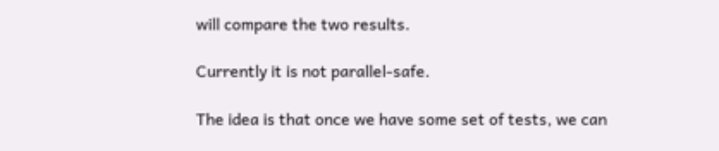will compare the two results.

Currently it is not parallel-safe.

The idea is that once we have some set of tests, we can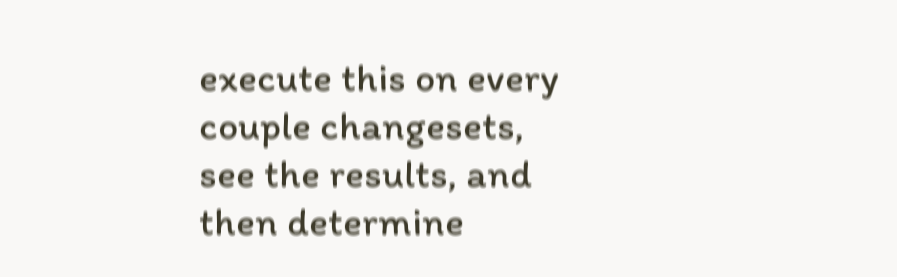execute this on every
couple changesets, see the results, and then determine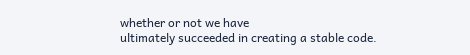whether or not we have
ultimately succeeded in creating a stable code.